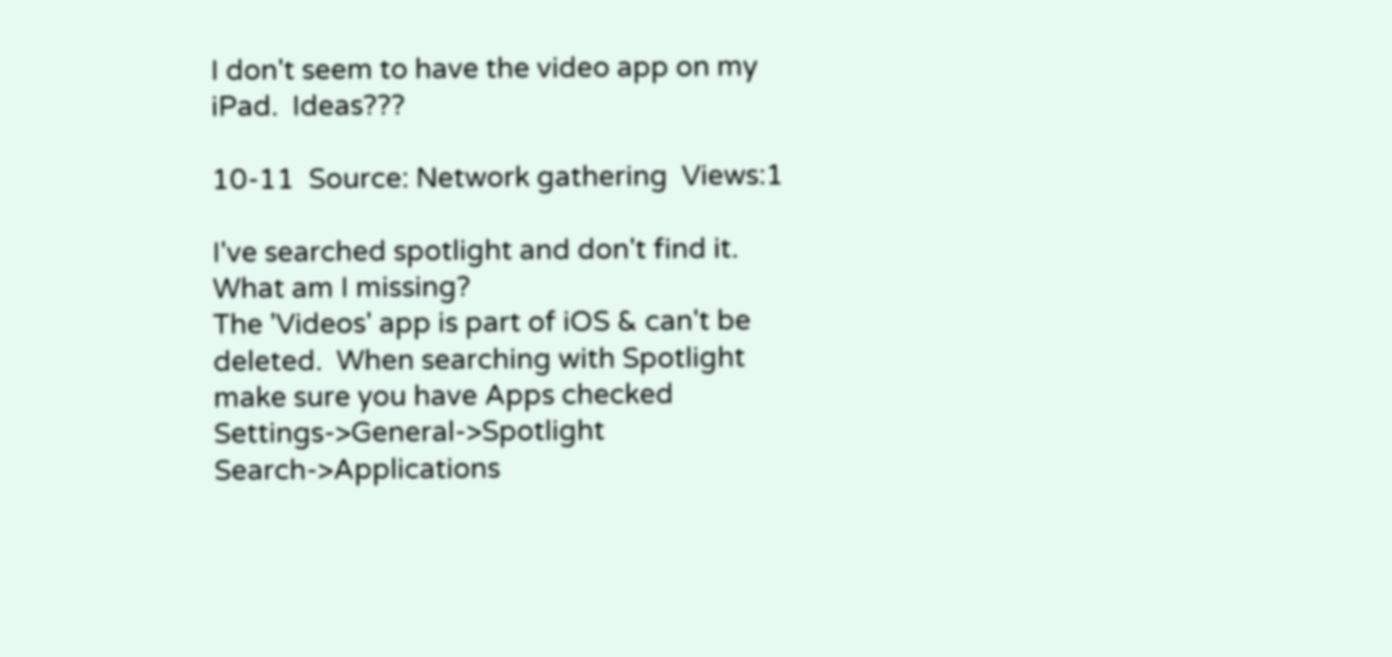I don't seem to have the video app on my iPad.  Ideas???

10-11  Source: Network gathering  Views:1

I've searched spotlight and don't find it.  What am I missing?
The 'Videos' app is part of iOS & can't be deleted.  When searching with Spotlight make sure you have Apps checked
Settings->General->Spotlight Search->Applications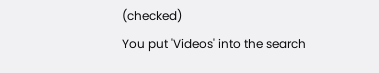(checked)
You put 'Videos' into the search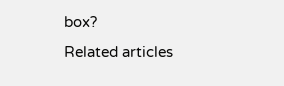box?
Related articles